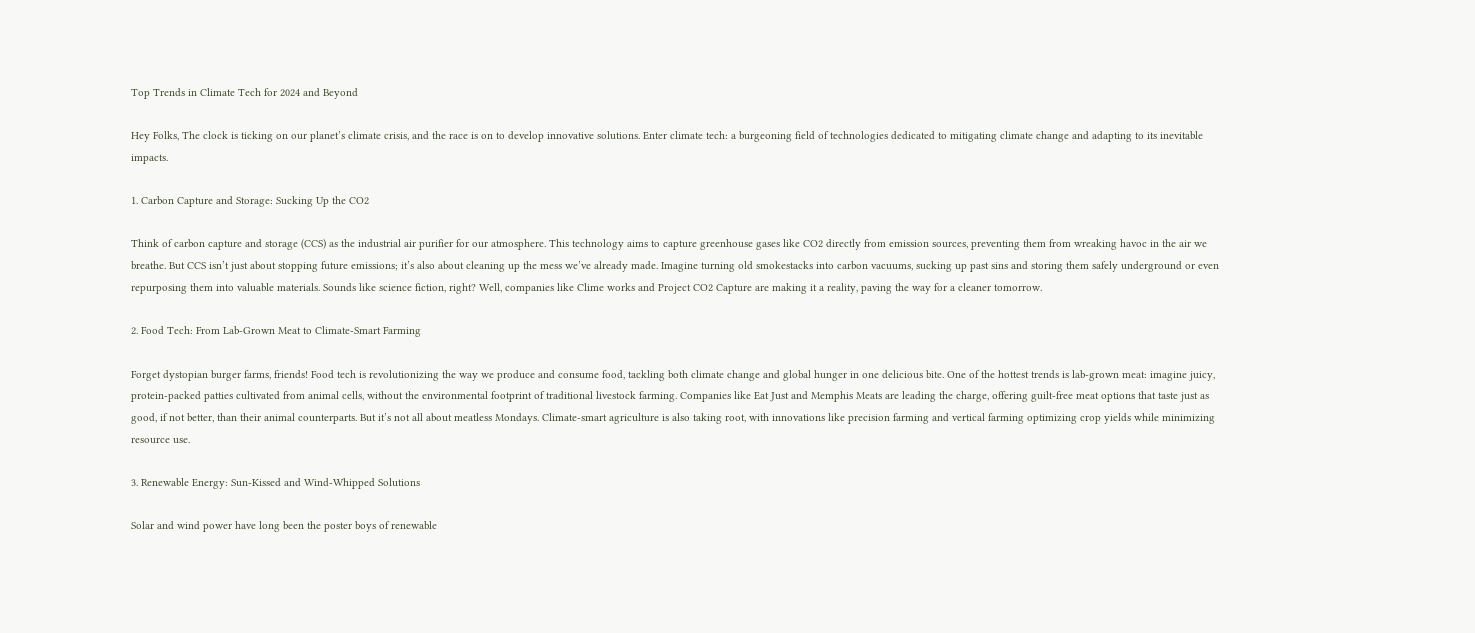Top Trends in Climate Tech for 2024 and Beyond

Hey Folks, The clock is ticking on our planet’s climate crisis, and the race is on to develop innovative solutions. Enter climate tech: a burgeoning field of technologies dedicated to mitigating climate change and adapting to its inevitable impacts.

1. Carbon Capture and Storage: Sucking Up the CO2

Think of carbon capture and storage (CCS) as the industrial air purifier for our atmosphere. This technology aims to capture greenhouse gases like CO2 directly from emission sources, preventing them from wreaking havoc in the air we breathe. But CCS isn’t just about stopping future emissions; it’s also about cleaning up the mess we’ve already made. Imagine turning old smokestacks into carbon vacuums, sucking up past sins and storing them safely underground or even repurposing them into valuable materials. Sounds like science fiction, right? Well, companies like Clime works and Project CO2 Capture are making it a reality, paving the way for a cleaner tomorrow.

2. Food Tech: From Lab-Grown Meat to Climate-Smart Farming

Forget dystopian burger farms, friends! Food tech is revolutionizing the way we produce and consume food, tackling both climate change and global hunger in one delicious bite. One of the hottest trends is lab-grown meat: imagine juicy, protein-packed patties cultivated from animal cells, without the environmental footprint of traditional livestock farming. Companies like Eat Just and Memphis Meats are leading the charge, offering guilt-free meat options that taste just as good, if not better, than their animal counterparts. But it’s not all about meatless Mondays. Climate-smart agriculture is also taking root, with innovations like precision farming and vertical farming optimizing crop yields while minimizing resource use.

3. Renewable Energy: Sun-Kissed and Wind-Whipped Solutions

Solar and wind power have long been the poster boys of renewable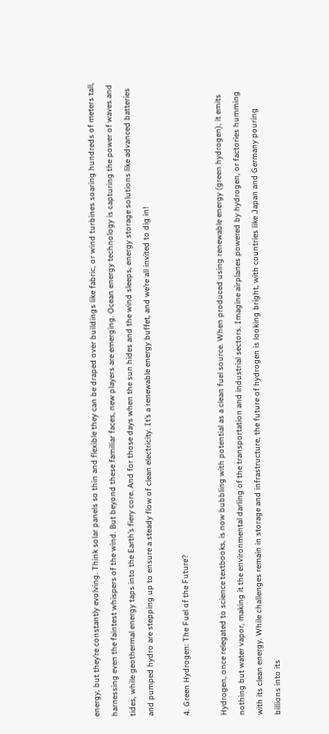energy, but they’re constantly evolving. Think solar panels so thin and flexible they can be draped over buildings like fabric, or wind turbines soaring hundreds of meters tall, harnessing even the faintest whispers of the wind. But beyond these familiar faces, new players are emerging. Ocean energy technology is capturing the power of waves and tides, while geothermal energy taps into the Earth’s fiery core. And for those days when the sun hides and the wind sleeps, energy storage solutions like advanced batteries and pumped hydro are stepping up to ensure a steady flow of clean electricity. It’s a renewable energy buffet, and we’re all invited to dig in!

4. Green Hydrogen: The Fuel of the Future?

Hydrogen, once relegated to science textbooks, is now bubbling with potential as a clean fuel source. When produced using renewable energy (green hydrogen), it emits nothing but water vapor, making it the environmental darling of the transportation and industrial sectors. Imagine airplanes powered by hydrogen, or factories humming with its clean energy. While challenges remain in storage and infrastructure, the future of hydrogen is looking bright, with countries like Japan and Germany pouring billions into its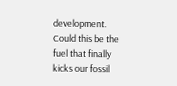development. Could this be the fuel that finally kicks our fossil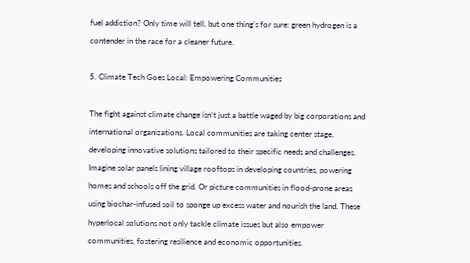fuel addiction? Only time will tell, but one thing’s for sure: green hydrogen is a contender in the race for a cleaner future.

5. Climate Tech Goes Local: Empowering Communities

The fight against climate change isn’t just a battle waged by big corporations and international organizations. Local communities are taking center stage, developing innovative solutions tailored to their specific needs and challenges. Imagine solar panels lining village rooftops in developing countries, powering homes and schools off the grid. Or picture communities in flood-prone areas using biochar-infused soil to sponge up excess water and nourish the land. These hyperlocal solutions not only tackle climate issues but also empower communities, fostering resilience and economic opportunities.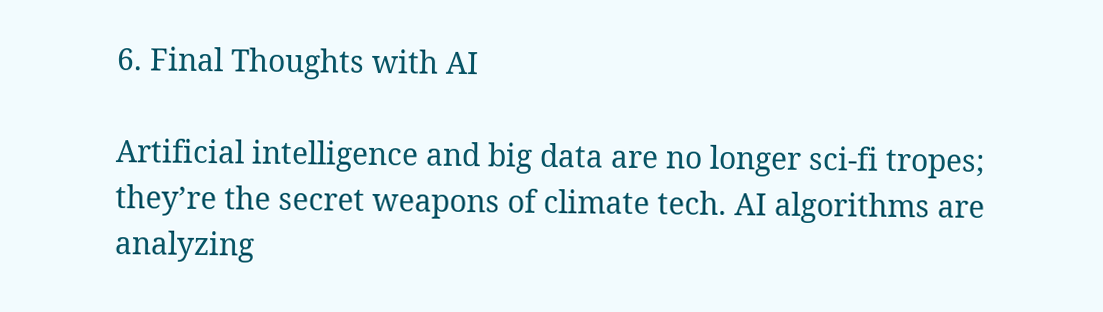6. Final Thoughts with AI

Artificial intelligence and big data are no longer sci-fi tropes; they’re the secret weapons of climate tech. AI algorithms are analyzing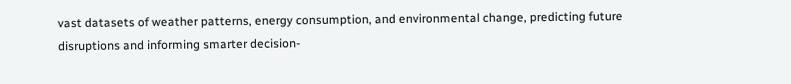vast datasets of weather patterns, energy consumption, and environmental change, predicting future disruptions and informing smarter decision-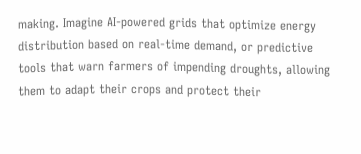making. Imagine AI-powered grids that optimize energy distribution based on real-time demand, or predictive tools that warn farmers of impending droughts, allowing them to adapt their crops and protect their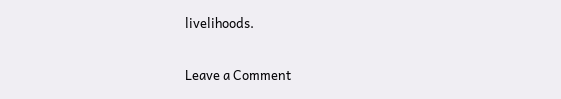livelihoods.

Leave a Comment